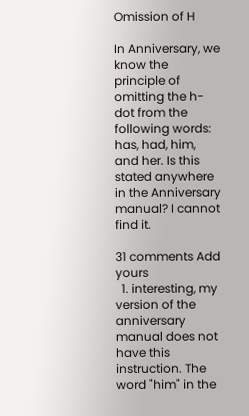Omission of H

In Anniversary, we know the principle of omitting the h-dot from the following words: has, had, him, and her. Is this stated anywhere in the Anniversary manual? I cannot find it.

31 comments Add yours
  1. interesting, my version of the anniversary manual does not have this instruction. The word "him" in the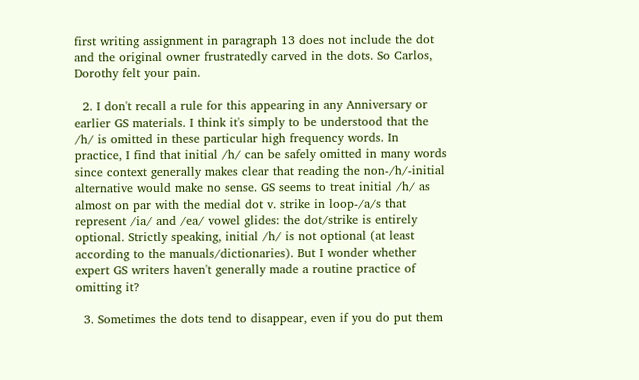first writing assignment in paragraph 13 does not include the dot and the original owner frustratedly carved in the dots. So Carlos, Dorothy felt your pain.

  2. I don't recall a rule for this appearing in any Anniversary or earlier GS materials. I think it's simply to be understood that the /h/ is omitted in these particular high frequency words. In practice, I find that initial /h/ can be safely omitted in many words since context generally makes clear that reading the non-/h/-initial alternative would make no sense. GS seems to treat initial /h/ as almost on par with the medial dot v. strike in loop-/a/s that represent /ia/ and /ea/ vowel glides: the dot/strike is entirely optional. Strictly speaking, initial /h/ is not optional (at least according to the manuals/dictionaries). But I wonder whether expert GS writers haven't generally made a routine practice of omitting it?

  3. Sometimes the dots tend to disappear, even if you do put them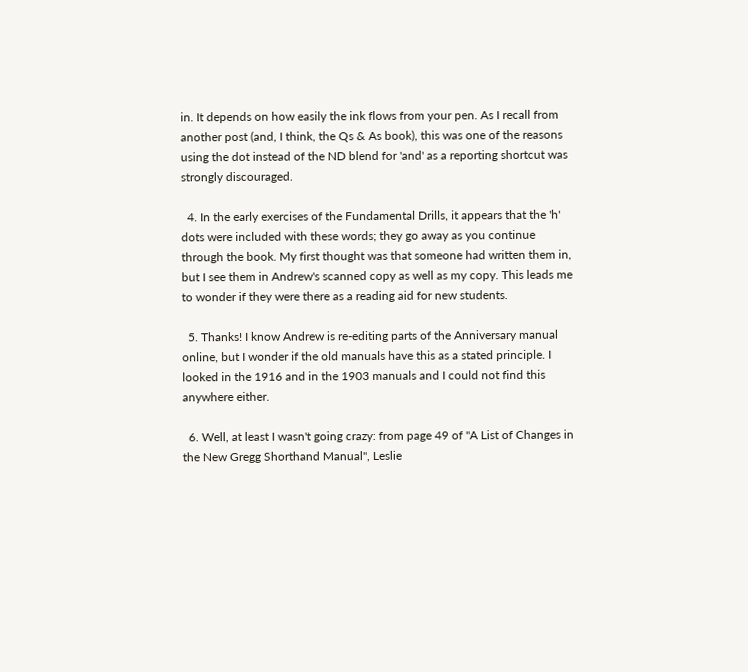in. It depends on how easily the ink flows from your pen. As I recall from another post (and, I think, the Qs & As book), this was one of the reasons using the dot instead of the ND blend for 'and' as a reporting shortcut was strongly discouraged.

  4. In the early exercises of the Fundamental Drills, it appears that the 'h' dots were included with these words; they go away as you continue through the book. My first thought was that someone had written them in, but I see them in Andrew's scanned copy as well as my copy. This leads me to wonder if they were there as a reading aid for new students.

  5. Thanks! I know Andrew is re-editing parts of the Anniversary manual online, but I wonder if the old manuals have this as a stated principle. I looked in the 1916 and in the 1903 manuals and I could not find this anywhere either.

  6. Well, at least I wasn't going crazy: from page 49 of "A List of Changes in the New Gregg Shorthand Manual", Leslie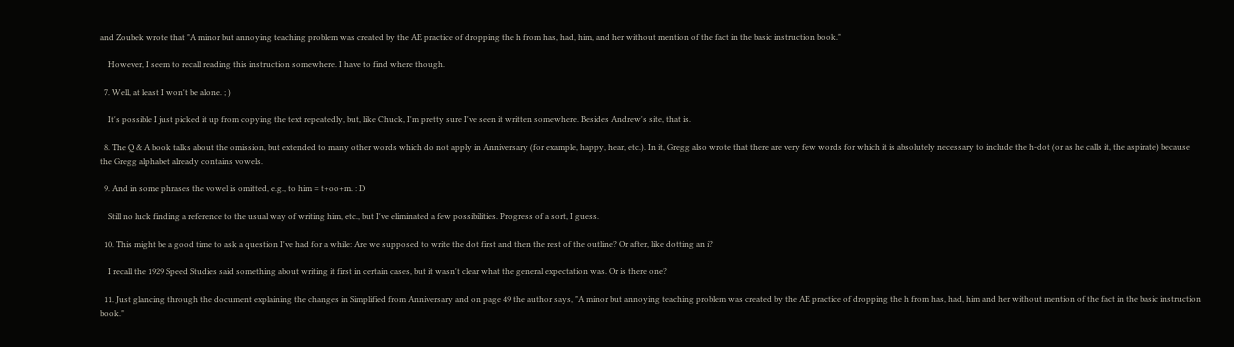and Zoubek wrote that "A minor but annoying teaching problem was created by the AE practice of dropping the h from has, had, him, and her without mention of the fact in the basic instruction book."

    However, I seem to recall reading this instruction somewhere. I have to find where though.

  7. Well, at least I won't be alone. ; )

    It's possible I just picked it up from copying the text repeatedly, but, like Chuck, I'm pretty sure I've seen it written somewhere. Besides Andrew's site, that is.

  8. The Q & A book talks about the omission, but extended to many other words which do not apply in Anniversary (for example, happy, hear, etc.). In it, Gregg also wrote that there are very few words for which it is absolutely necessary to include the h-dot (or as he calls it, the aspirate) because the Gregg alphabet already contains vowels.

  9. And in some phrases the vowel is omitted, e.g., to him = t+oo+m. : D

    Still no luck finding a reference to the usual way of writing him, etc., but I've eliminated a few possibilities. Progress of a sort, I guess.

  10. This might be a good time to ask a question I've had for a while: Are we supposed to write the dot first and then the rest of the outline? Or after, like dotting an i?

    I recall the 1929 Speed Studies said something about writing it first in certain cases, but it wasn't clear what the general expectation was. Or is there one?

  11. Just glancing through the document explaining the changes in Simplified from Anniversary and on page 49 the author says, "A minor but annoying teaching problem was created by the AE practice of dropping the h from has, had, him and her without mention of the fact in the basic instruction book."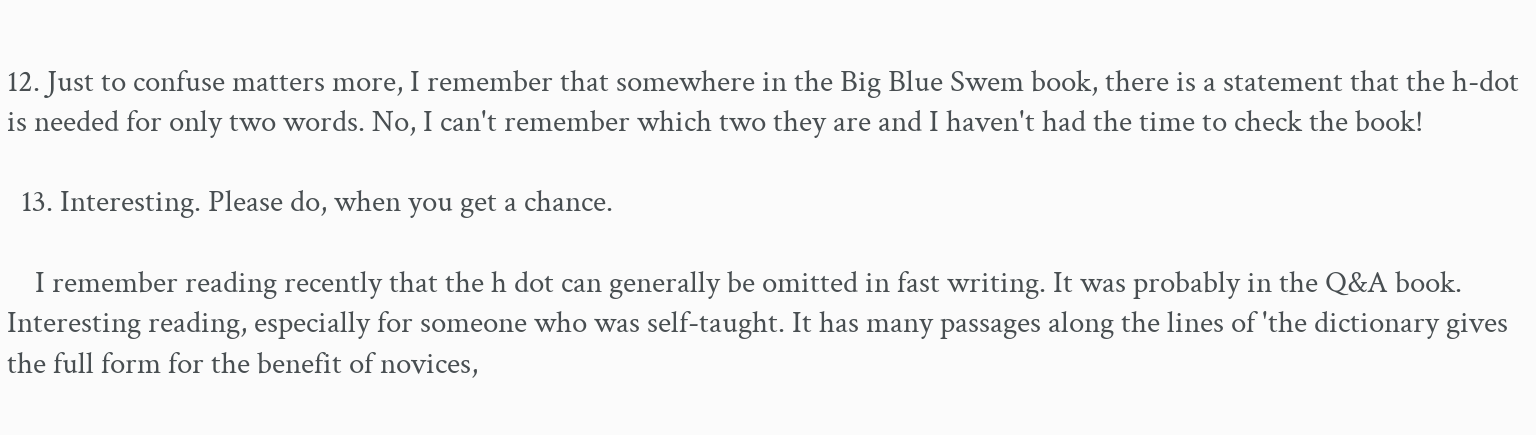12. Just to confuse matters more, I remember that somewhere in the Big Blue Swem book, there is a statement that the h-dot is needed for only two words. No, I can't remember which two they are and I haven't had the time to check the book!

  13. Interesting. Please do, when you get a chance.

    I remember reading recently that the h dot can generally be omitted in fast writing. It was probably in the Q&A book. Interesting reading, especially for someone who was self-taught. It has many passages along the lines of 'the dictionary gives the full form for the benefit of novices,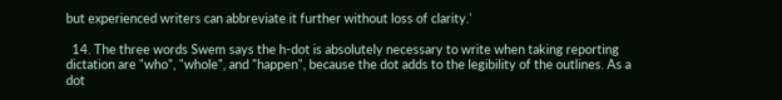but experienced writers can abbreviate it further without loss of clarity.'

  14. The three words Swem says the h-dot is absolutely necessary to write when taking reporting dictation are "who", "whole", and "happen", because the dot adds to the legibility of the outlines. As a dot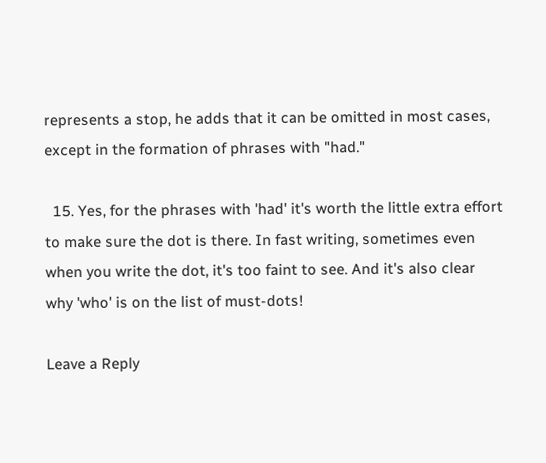represents a stop, he adds that it can be omitted in most cases, except in the formation of phrases with "had."

  15. Yes, for the phrases with 'had' it's worth the little extra effort to make sure the dot is there. In fast writing, sometimes even when you write the dot, it's too faint to see. And it's also clear why 'who' is on the list of must-dots!

Leave a Reply